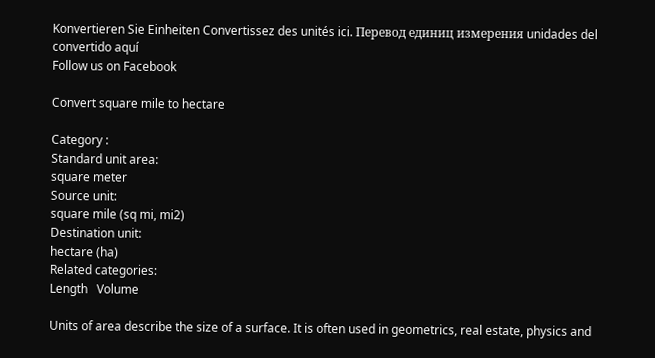Konvertieren Sie Einheiten Convertissez des unités ici. Перевод единиц измерения unidades del convertido aquí
Follow us on Facebook

Convert square mile to hectare

Category :
Standard unit area:
square meter
Source unit:
square mile (sq mi, mi2)
Destination unit:
hectare (ha)
Related categories:
Length   Volume

Units of area describe the size of a surface. It is often used in geometrics, real estate, physics and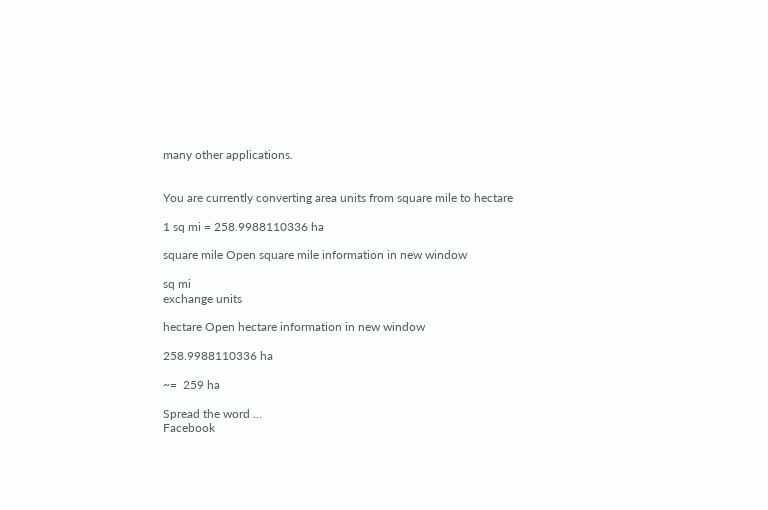many other applications.


You are currently converting area units from square mile to hectare

1 sq mi = 258.9988110336 ha

square mile Open square mile information in new window

sq mi
exchange units

hectare Open hectare information in new window

258.9988110336 ha

~=  259 ha

Spread the word ...
Facebook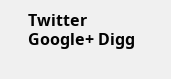Twitter Google+ Digg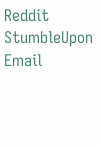Reddit StumbleUpon Email